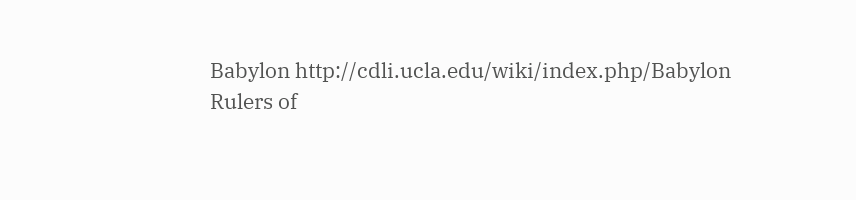Babylon http://cdli.ucla.edu/wiki/index.php/Babylon Rulers of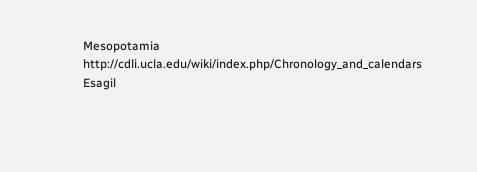Mesopotamia http://cdli.ucla.edu/wiki/index.php/Chronology_and_calendars
Esagil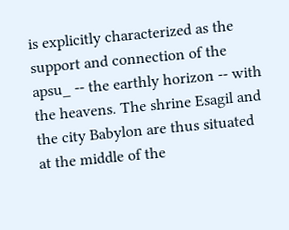is explicitly characterized as the support and connection of the apsu_ -- the earthly horizon -- with the heavens. The shrine Esagil and the city Babylon are thus situated at the middle of the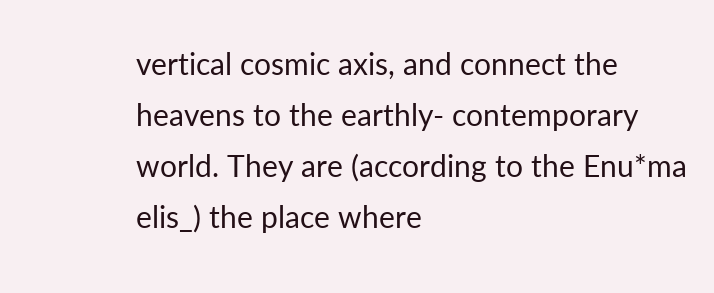vertical cosmic axis, and connect the heavens to the earthly- contemporary world. They are (according to the Enu*ma elis_) the place where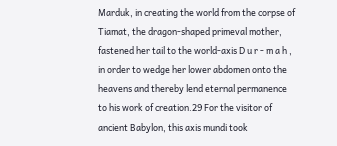Marduk, in creating the world from the corpse of Tiamat, the dragon-shaped primeval mother, fastened her tail to the world-axis D u r - m a h , in order to wedge her lower abdomen onto the heavens and thereby lend eternal permanence to his work of creation.29 For the visitor of ancient Babylon, this axis mundi took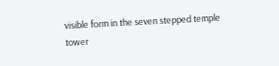visible form in the seven stepped temple tower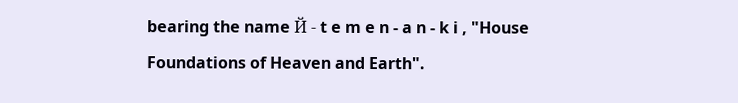bearing the name Й - t e m e n - a n - k i , "House Foundations of Heaven and Earth".